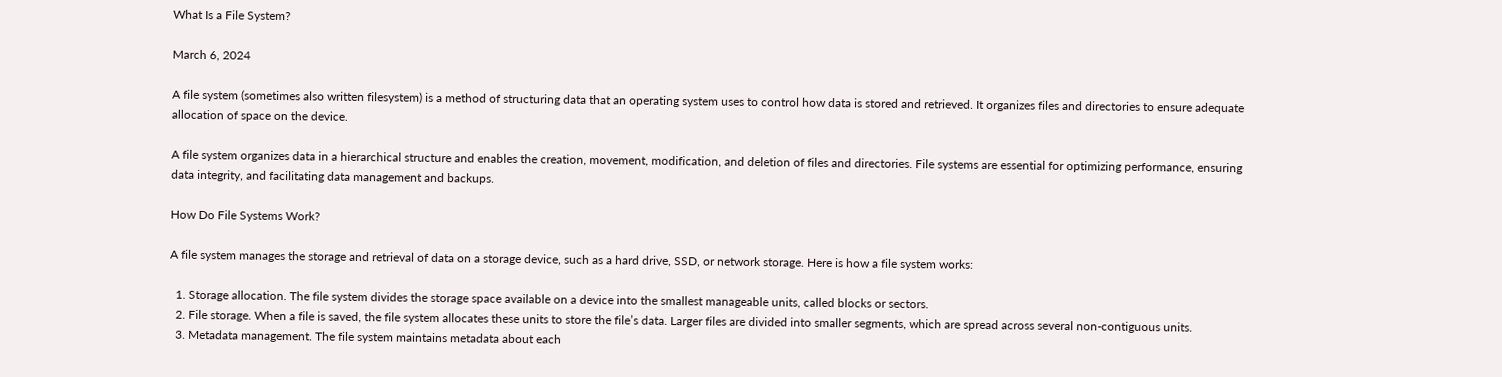What Is a File System?

March 6, 2024

A file system (sometimes also written filesystem) is a method of structuring data that an operating system uses to control how data is stored and retrieved. It organizes files and directories to ensure adequate allocation of space on the device.

A file system organizes data in a hierarchical structure and enables the creation, movement, modification, and deletion of files and directories. File systems are essential for optimizing performance, ensuring data integrity, and facilitating data management and backups.

How Do File Systems Work?

A file system manages the storage and retrieval of data on a storage device, such as a hard drive, SSD, or network storage. Here is how a file system works:

  1. Storage allocation. The file system divides the storage space available on a device into the smallest manageable units, called blocks or sectors.
  2. File storage. When a file is saved, the file system allocates these units to store the file’s data. Larger files are divided into smaller segments, which are spread across several non-contiguous units.
  3. Metadata management. The file system maintains metadata about each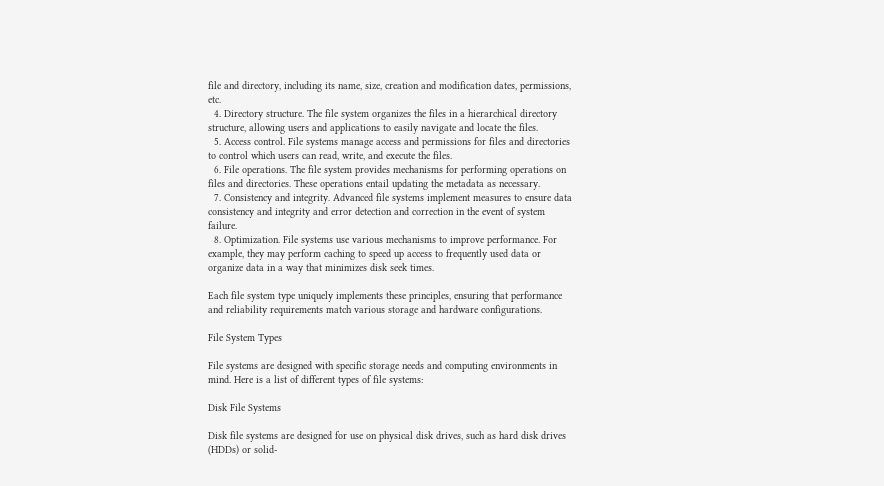file and directory, including its name, size, creation and modification dates, permissions, etc.
  4. Directory structure. The file system organizes the files in a hierarchical directory structure, allowing users and applications to easily navigate and locate the files.
  5. Access control. File systems manage access and permissions for files and directories to control which users can read, write, and execute the files.
  6. File operations. The file system provides mechanisms for performing operations on files and directories. These operations entail updating the metadata as necessary.
  7. Consistency and integrity. Advanced file systems implement measures to ensure data consistency and integrity and error detection and correction in the event of system failure.
  8. Optimization. File systems use various mechanisms to improve performance. For example, they may perform caching to speed up access to frequently used data or organize data in a way that minimizes disk seek times.

Each file system type uniquely implements these principles, ensuring that performance and reliability requirements match various storage and hardware configurations.

File System Types

File systems are designed with specific storage needs and computing environments in mind. Here is a list of different types of file systems:

Disk File Systems

Disk file systems are designed for use on physical disk drives, such as hard disk drives (HDDs) or solid-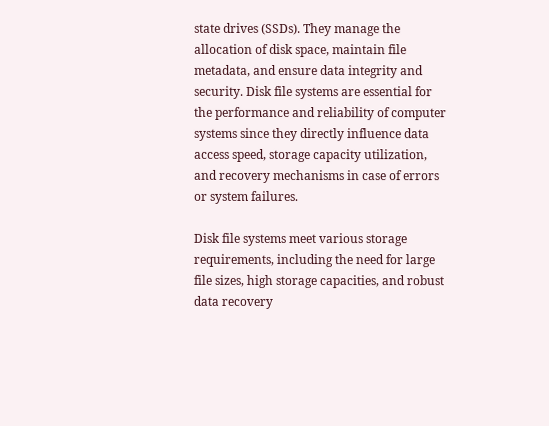state drives (SSDs). They manage the allocation of disk space, maintain file metadata, and ensure data integrity and security. Disk file systems are essential for the performance and reliability of computer systems since they directly influence data access speed, storage capacity utilization, and recovery mechanisms in case of errors or system failures.

Disk file systems meet various storage requirements, including the need for large file sizes, high storage capacities, and robust data recovery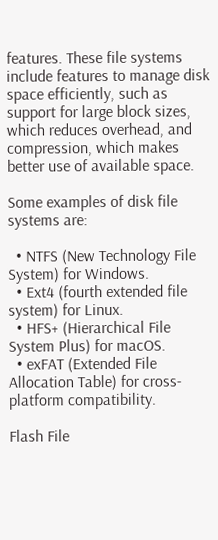features. These file systems include features to manage disk space efficiently, such as support for large block sizes, which reduces overhead, and compression, which makes better use of available space.

Some examples of disk file systems are:

  • NTFS (New Technology File System) for Windows.
  • Ext4 (fourth extended file system) for Linux.
  • HFS+ (Hierarchical File System Plus) for macOS.
  • exFAT (Extended File Allocation Table) for cross-platform compatibility.

Flash File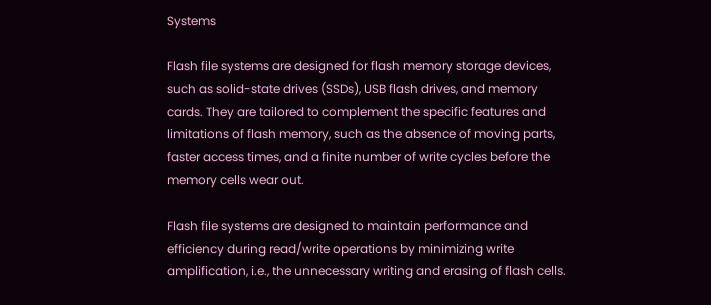Systems

Flash file systems are designed for flash memory storage devices, such as solid-state drives (SSDs), USB flash drives, and memory cards. They are tailored to complement the specific features and limitations of flash memory, such as the absence of moving parts, faster access times, and a finite number of write cycles before the memory cells wear out.

Flash file systems are designed to maintain performance and efficiency during read/write operations by minimizing write amplification, i.e., the unnecessary writing and erasing of flash cells.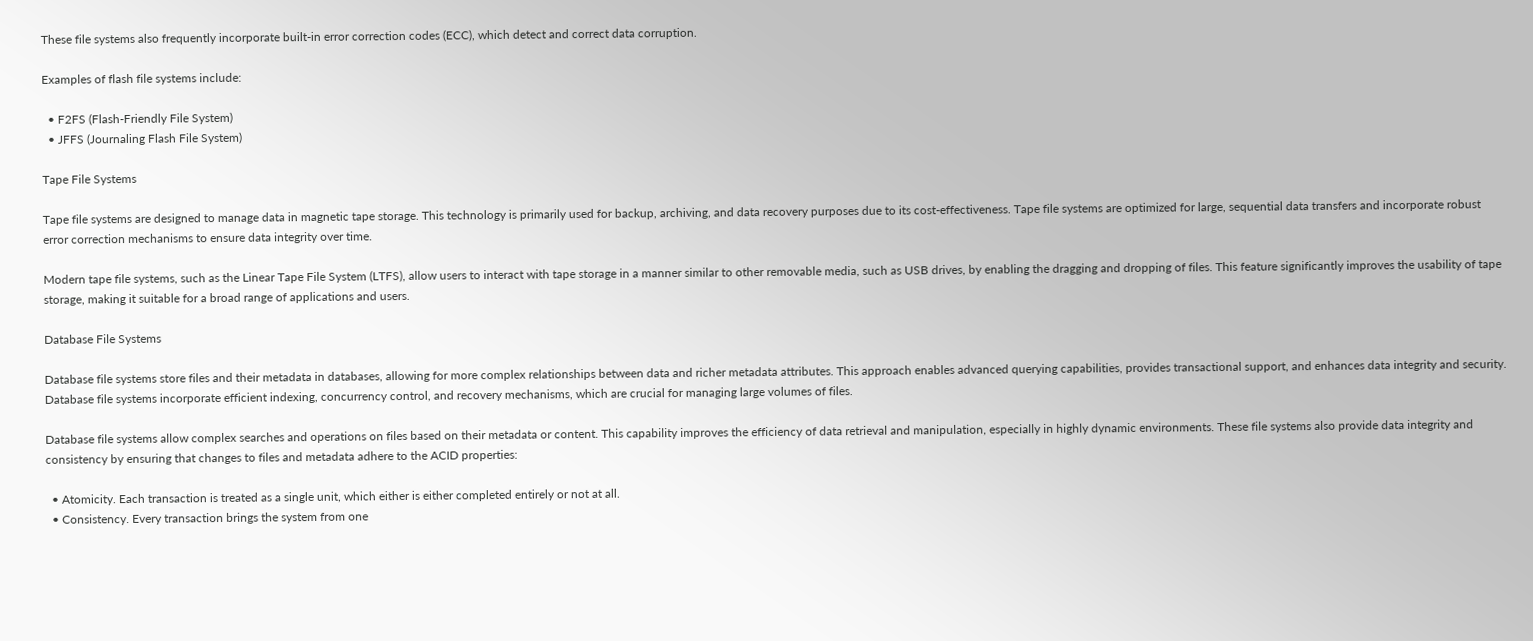These file systems also frequently incorporate built-in error correction codes (ECC), which detect and correct data corruption.

Examples of flash file systems include:

  • F2FS (Flash-Friendly File System)
  • JFFS (Journaling Flash File System)

Tape File Systems

Tape file systems are designed to manage data in magnetic tape storage. This technology is primarily used for backup, archiving, and data recovery purposes due to its cost-effectiveness. Tape file systems are optimized for large, sequential data transfers and incorporate robust error correction mechanisms to ensure data integrity over time.

Modern tape file systems, such as the Linear Tape File System (LTFS), allow users to interact with tape storage in a manner similar to other removable media, such as USB drives, by enabling the dragging and dropping of files. This feature significantly improves the usability of tape storage, making it suitable for a broad range of applications and users.

Database File Systems

Database file systems store files and their metadata in databases, allowing for more complex relationships between data and richer metadata attributes. This approach enables advanced querying capabilities, provides transactional support, and enhances data integrity and security. Database file systems incorporate efficient indexing, concurrency control, and recovery mechanisms, which are crucial for managing large volumes of files.

Database file systems allow complex searches and operations on files based on their metadata or content. This capability improves the efficiency of data retrieval and manipulation, especially in highly dynamic environments. These file systems also provide data integrity and consistency by ensuring that changes to files and metadata adhere to the ACID properties:

  • Atomicity. Each transaction is treated as a single unit, which either is either completed entirely or not at all.
  • Consistency. Every transaction brings the system from one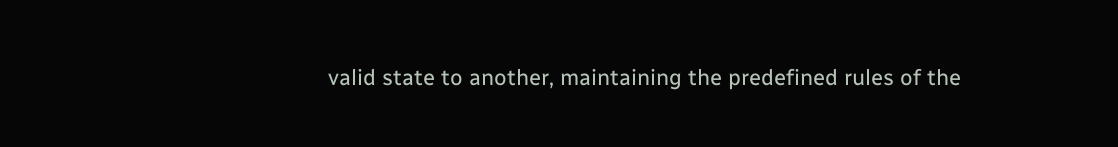valid state to another, maintaining the predefined rules of the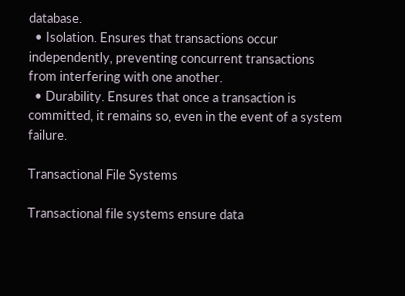database.
  • Isolation. Ensures that transactions occur independently, preventing concurrent transactions from interfering with one another.
  • Durability. Ensures that once a transaction is committed, it remains so, even in the event of a system failure.

Transactional File Systems

Transactional file systems ensure data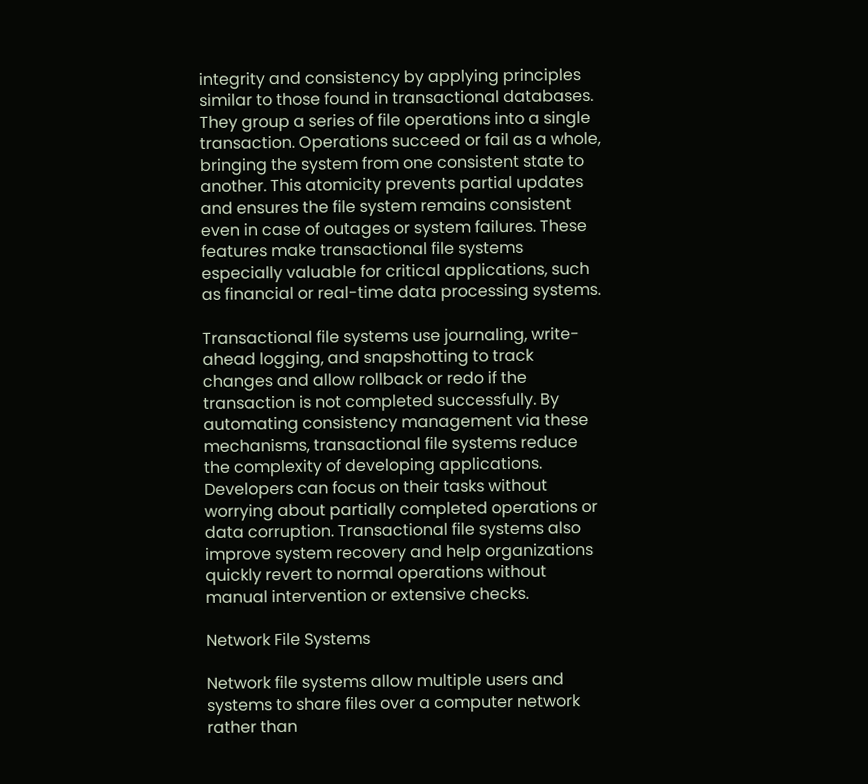integrity and consistency by applying principles similar to those found in transactional databases. They group a series of file operations into a single transaction. Operations succeed or fail as a whole, bringing the system from one consistent state to another. This atomicity prevents partial updates and ensures the file system remains consistent even in case of outages or system failures. These features make transactional file systems especially valuable for critical applications, such as financial or real-time data processing systems.

Transactional file systems use journaling, write-ahead logging, and snapshotting to track changes and allow rollback or redo if the transaction is not completed successfully. By automating consistency management via these mechanisms, transactional file systems reduce the complexity of developing applications. Developers can focus on their tasks without worrying about partially completed operations or data corruption. Transactional file systems also improve system recovery and help organizations quickly revert to normal operations without manual intervention or extensive checks.

Network File Systems

Network file systems allow multiple users and systems to share files over a computer network rather than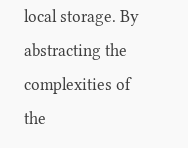local storage. By abstracting the complexities of the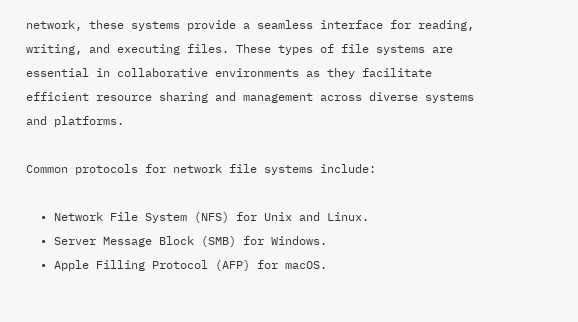network, these systems provide a seamless interface for reading, writing, and executing files. These types of file systems are essential in collaborative environments as they facilitate efficient resource sharing and management across diverse systems and platforms.

Common protocols for network file systems include:

  • Network File System (NFS) for Unix and Linux.
  • Server Message Block (SMB) for Windows.
  • Apple Filling Protocol (AFP) for macOS.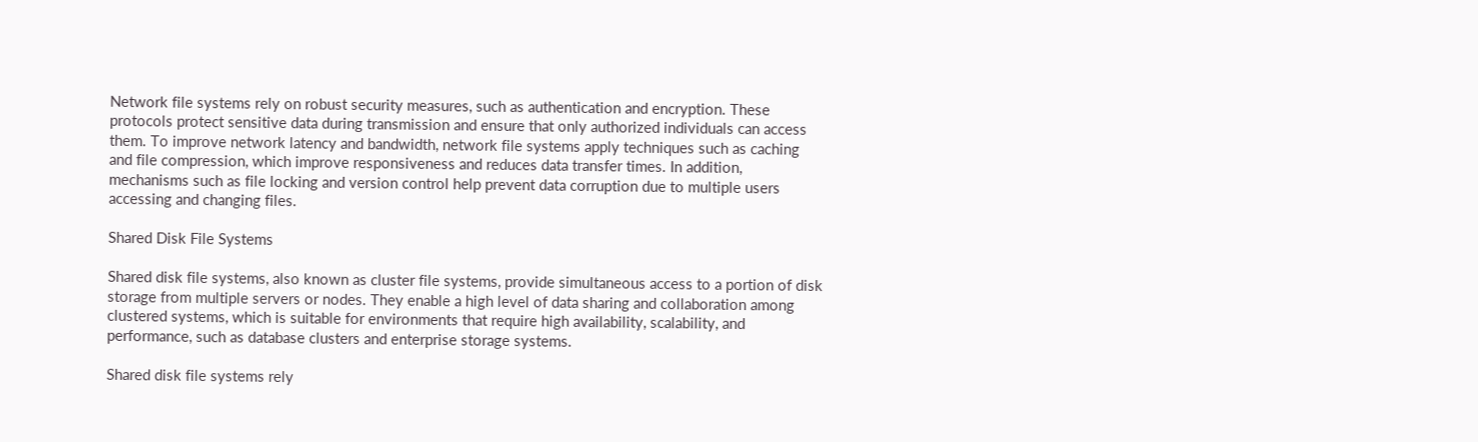Network file systems rely on robust security measures, such as authentication and encryption. These protocols protect sensitive data during transmission and ensure that only authorized individuals can access them. To improve network latency and bandwidth, network file systems apply techniques such as caching and file compression, which improve responsiveness and reduces data transfer times. In addition, mechanisms such as file locking and version control help prevent data corruption due to multiple users accessing and changing files.

Shared Disk File Systems

Shared disk file systems, also known as cluster file systems, provide simultaneous access to a portion of disk storage from multiple servers or nodes. They enable a high level of data sharing and collaboration among clustered systems, which is suitable for environments that require high availability, scalability, and performance, such as database clusters and enterprise storage systems.

Shared disk file systems rely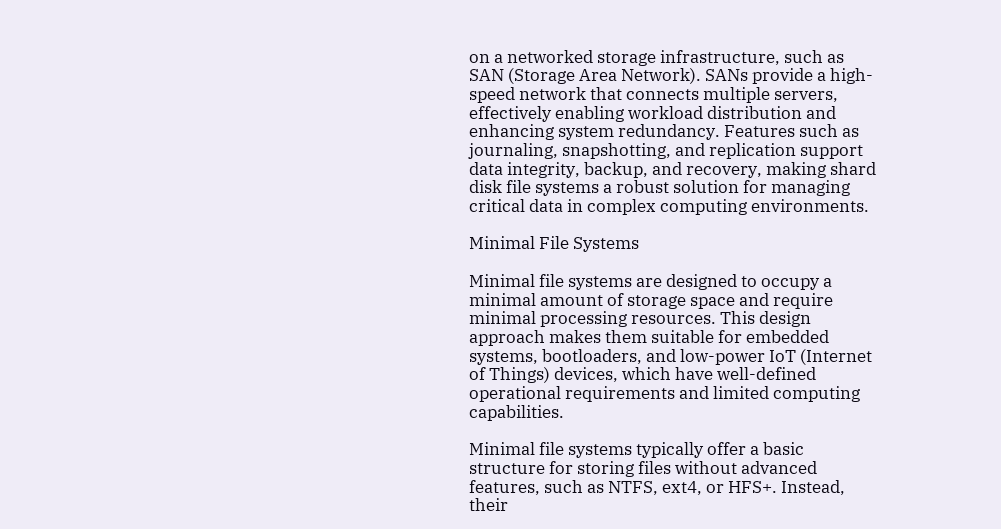on a networked storage infrastructure, such as SAN (Storage Area Network). SANs provide a high-speed network that connects multiple servers, effectively enabling workload distribution and enhancing system redundancy. Features such as journaling, snapshotting, and replication support data integrity, backup, and recovery, making shard disk file systems a robust solution for managing critical data in complex computing environments.

Minimal File Systems

Minimal file systems are designed to occupy a minimal amount of storage space and require minimal processing resources. This design approach makes them suitable for embedded systems, bootloaders, and low-power IoT (Internet of Things) devices, which have well-defined operational requirements and limited computing capabilities.

Minimal file systems typically offer a basic structure for storing files without advanced features, such as NTFS, ext4, or HFS+. Instead, their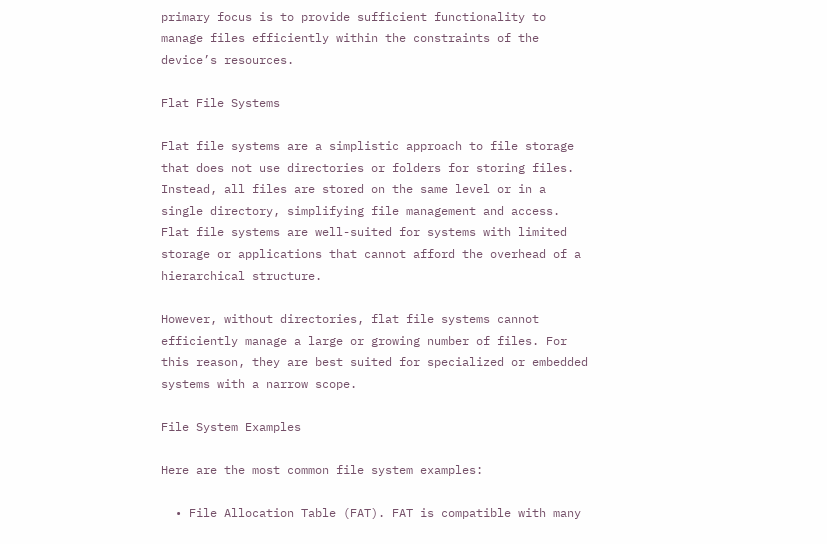primary focus is to provide sufficient functionality to manage files efficiently within the constraints of the device’s resources.

Flat File Systems

Flat file systems are a simplistic approach to file storage that does not use directories or folders for storing files. Instead, all files are stored on the same level or in a single directory, simplifying file management and access. Flat file systems are well-suited for systems with limited storage or applications that cannot afford the overhead of a hierarchical structure.

However, without directories, flat file systems cannot efficiently manage a large or growing number of files. For this reason, they are best suited for specialized or embedded systems with a narrow scope.

File System Examples

Here are the most common file system examples:

  • File Allocation Table (FAT). FAT is compatible with many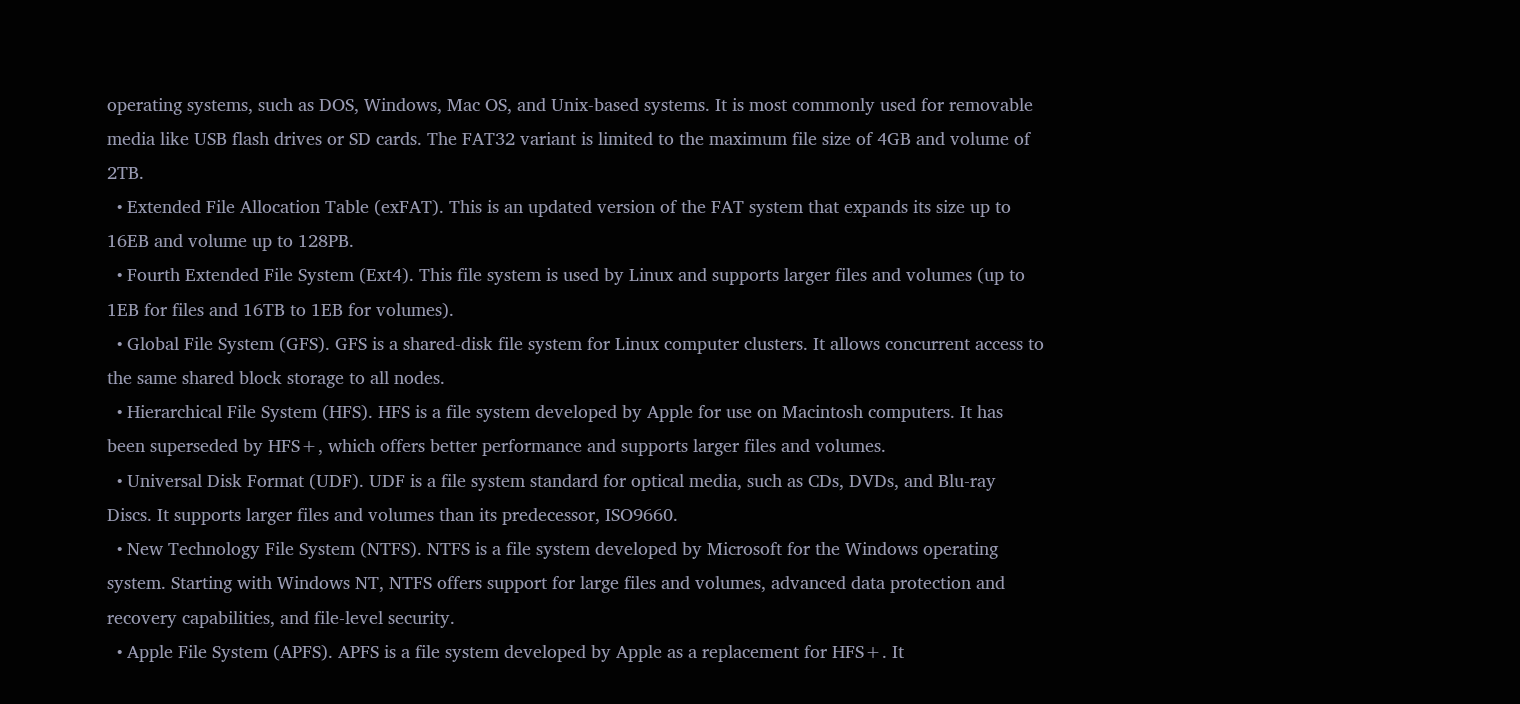operating systems, such as DOS, Windows, Mac OS, and Unix-based systems. It is most commonly used for removable media like USB flash drives or SD cards. The FAT32 variant is limited to the maximum file size of 4GB and volume of 2TB.
  • Extended File Allocation Table (exFAT). This is an updated version of the FAT system that expands its size up to 16EB and volume up to 128PB.
  • Fourth Extended File System (Ext4). This file system is used by Linux and supports larger files and volumes (up to 1EB for files and 16TB to 1EB for volumes).
  • Global File System (GFS). GFS is a shared-disk file system for Linux computer clusters. It allows concurrent access to the same shared block storage to all nodes.
  • Hierarchical File System (HFS). HFS is a file system developed by Apple for use on Macintosh computers. It has been superseded by HFS+, which offers better performance and supports larger files and volumes.
  • Universal Disk Format (UDF). UDF is a file system standard for optical media, such as CDs, DVDs, and Blu-ray Discs. It supports larger files and volumes than its predecessor, ISO9660.
  • New Technology File System (NTFS). NTFS is a file system developed by Microsoft for the Windows operating system. Starting with Windows NT, NTFS offers support for large files and volumes, advanced data protection and recovery capabilities, and file-level security.
  • Apple File System (APFS). APFS is a file system developed by Apple as a replacement for HFS+. It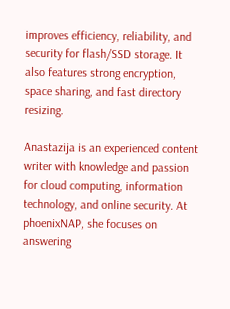improves efficiency, reliability, and security for flash/SSD storage. It also features strong encryption, space sharing, and fast directory resizing.

Anastazija is an experienced content writer with knowledge and passion for cloud computing, information technology, and online security. At phoenixNAP, she focuses on answering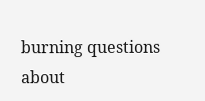burning questions about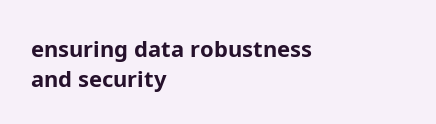ensuring data robustness and security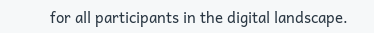for all participants in the digital landscape.